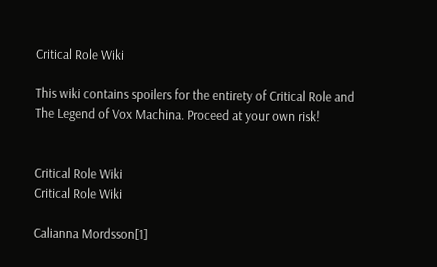Critical Role Wiki

This wiki contains spoilers for the entirety of Critical Role and The Legend of Vox Machina. Proceed at your own risk!


Critical Role Wiki
Critical Role Wiki

Calianna Mordsson[1]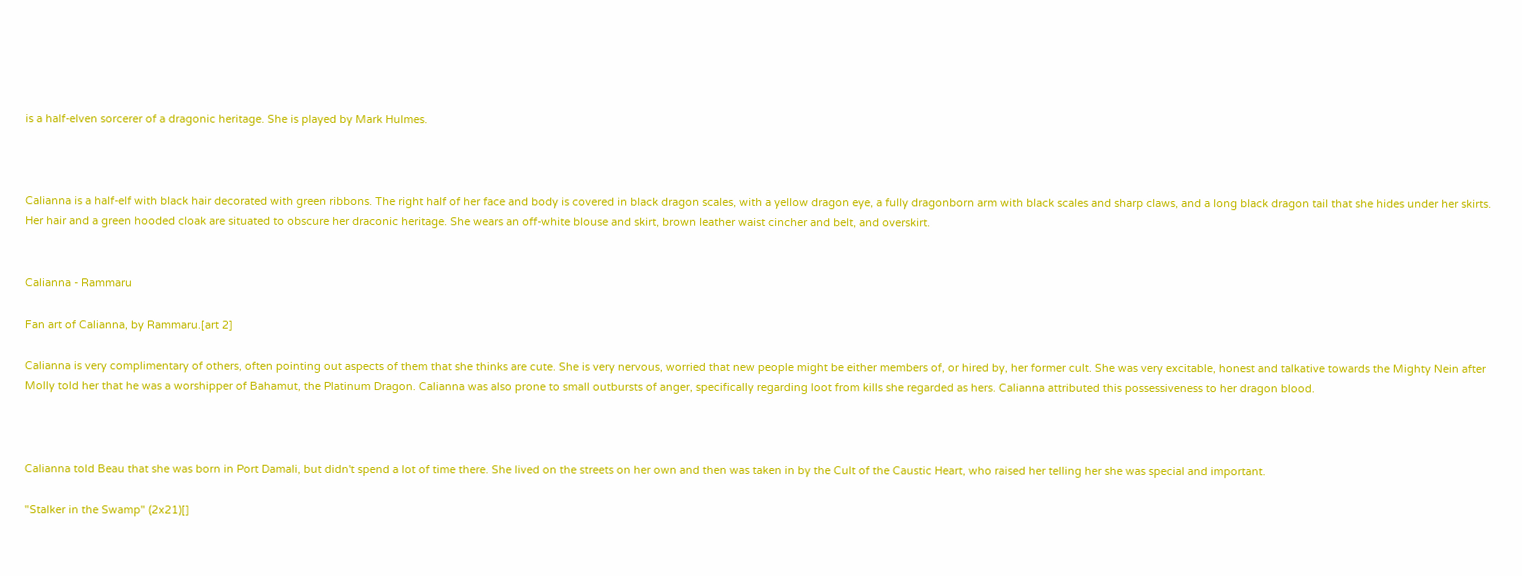is a half-elven sorcerer of a dragonic heritage. She is played by Mark Hulmes.



Calianna is a half-elf with black hair decorated with green ribbons. The right half of her face and body is covered in black dragon scales, with a yellow dragon eye, a fully dragonborn arm with black scales and sharp claws, and a long black dragon tail that she hides under her skirts. Her hair and a green hooded cloak are situated to obscure her draconic heritage. She wears an off-white blouse and skirt, brown leather waist cincher and belt, and overskirt.


Calianna - Rammaru

Fan art of Calianna, by Rammaru.[art 2]

Calianna is very complimentary of others, often pointing out aspects of them that she thinks are cute. She is very nervous, worried that new people might be either members of, or hired by, her former cult. She was very excitable, honest and talkative towards the Mighty Nein after Molly told her that he was a worshipper of Bahamut, the Platinum Dragon. Calianna was also prone to small outbursts of anger, specifically regarding loot from kills she regarded as hers. Calianna attributed this possessiveness to her dragon blood.



Calianna told Beau that she was born in Port Damali, but didn't spend a lot of time there. She lived on the streets on her own and then was taken in by the Cult of the Caustic Heart, who raised her telling her she was special and important.

"Stalker in the Swamp" (2x21)[]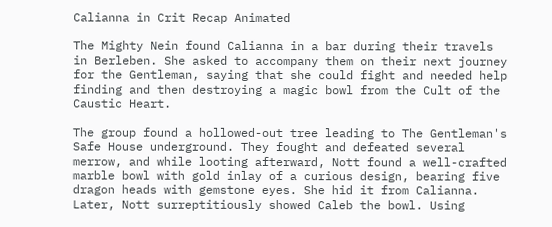Calianna in Crit Recap Animated

The Mighty Nein found Calianna in a bar during their travels in Berleben. She asked to accompany them on their next journey for the Gentleman, saying that she could fight and needed help finding and then destroying a magic bowl from the Cult of the Caustic Heart.

The group found a hollowed-out tree leading to The Gentleman's Safe House underground. They fought and defeated several merrow, and while looting afterward, Nott found a well-crafted marble bowl with gold inlay of a curious design, bearing five dragon heads with gemstone eyes. She hid it from Calianna. Later, Nott surreptitiously showed Caleb the bowl. Using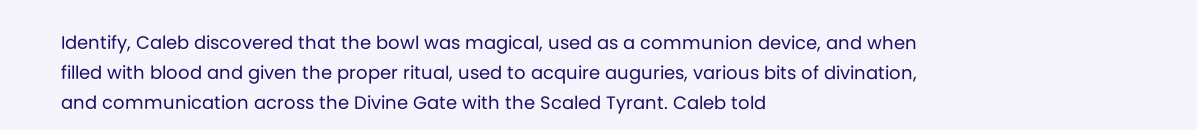Identify, Caleb discovered that the bowl was magical, used as a communion device, and when filled with blood and given the proper ritual, used to acquire auguries, various bits of divination, and communication across the Divine Gate with the Scaled Tyrant. Caleb told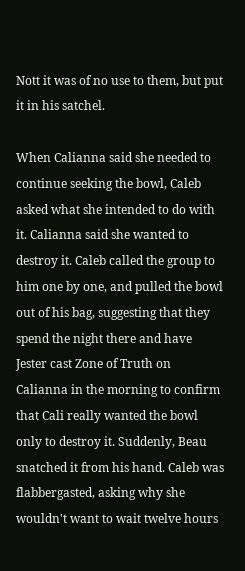Nott it was of no use to them, but put it in his satchel.

When Calianna said she needed to continue seeking the bowl, Caleb asked what she intended to do with it. Calianna said she wanted to destroy it. Caleb called the group to him one by one, and pulled the bowl out of his bag, suggesting that they spend the night there and have Jester cast Zone of Truth on Calianna in the morning to confirm that Cali really wanted the bowl only to destroy it. Suddenly, Beau snatched it from his hand. Caleb was flabbergasted, asking why she wouldn't want to wait twelve hours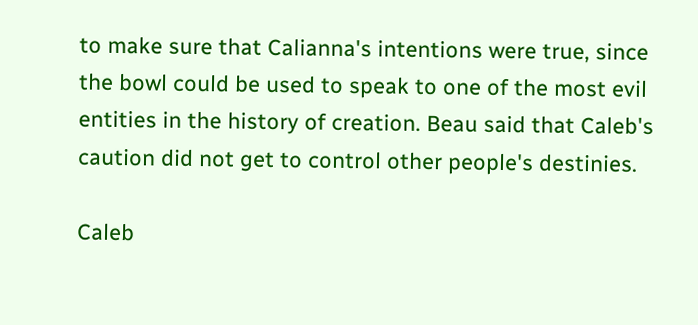to make sure that Calianna's intentions were true, since the bowl could be used to speak to one of the most evil entities in the history of creation. Beau said that Caleb's caution did not get to control other people's destinies.

Caleb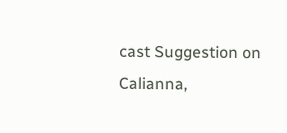cast Suggestion on Calianna,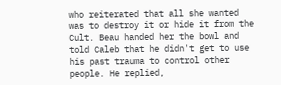who reiterated that all she wanted was to destroy it or hide it from the Cult. Beau handed her the bowl and told Caleb that he didn't get to use his past trauma to control other people. He replied,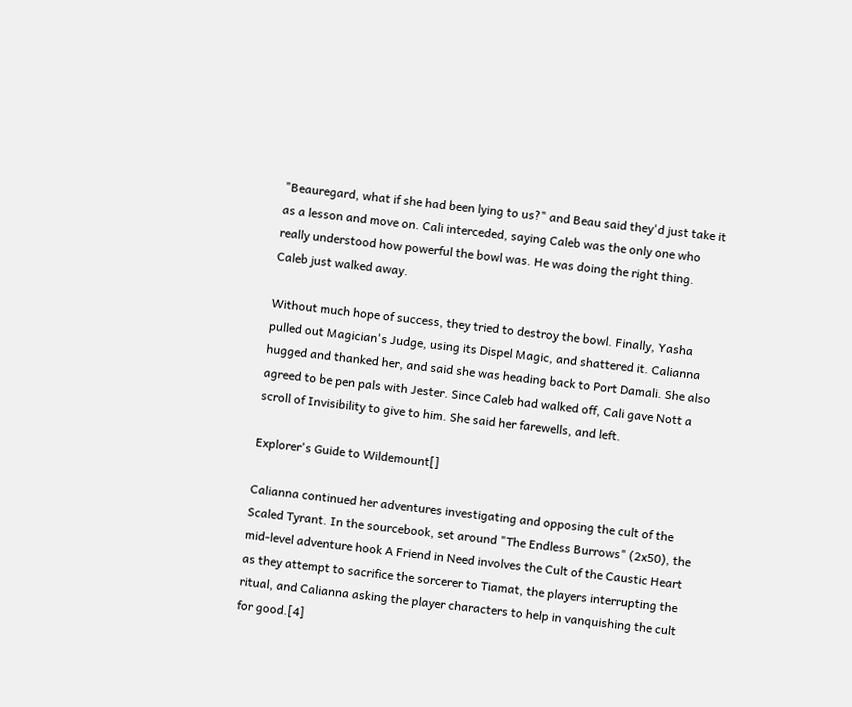"Beauregard, what if she had been lying to us?" and Beau said they'd just take it as a lesson and move on. Cali interceded, saying Caleb was the only one who really understood how powerful the bowl was. He was doing the right thing. Caleb just walked away.

Without much hope of success, they tried to destroy the bowl. Finally, Yasha pulled out Magician's Judge, using its Dispel Magic, and shattered it. Calianna hugged and thanked her, and said she was heading back to Port Damali. She also agreed to be pen pals with Jester. Since Caleb had walked off, Cali gave Nott a scroll of Invisibility to give to him. She said her farewells, and left.

Explorer's Guide to Wildemount[]

Calianna continued her adventures investigating and opposing the cult of the Scaled Tyrant. In the sourcebook, set around "The Endless Burrows" (2x50), the mid-level adventure hook A Friend in Need involves the Cult of the Caustic Heart as they attempt to sacrifice the sorcerer to Tiamat, the players interrupting the ritual, and Calianna asking the player characters to help in vanquishing the cult for good.[4]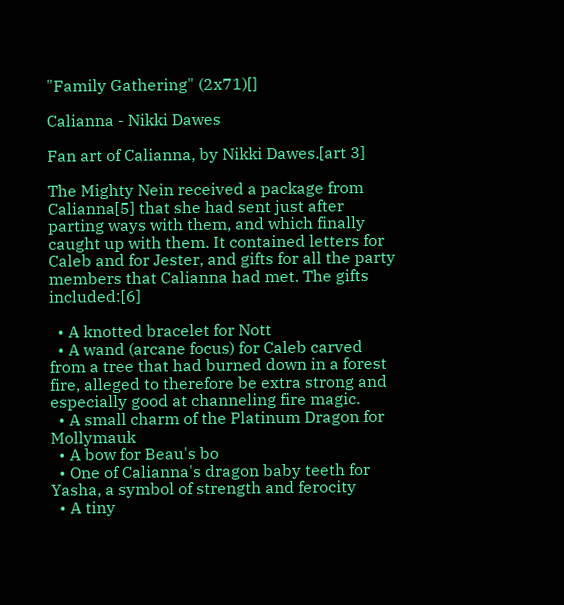"Family Gathering" (2x71)[]

Calianna - Nikki Dawes

Fan art of Calianna, by Nikki Dawes.[art 3]

The Mighty Nein received a package from Calianna[5] that she had sent just after parting ways with them, and which finally caught up with them. It contained letters for Caleb and for Jester, and gifts for all the party members that Calianna had met. The gifts included:[6]

  • A knotted bracelet for Nott
  • A wand (arcane focus) for Caleb carved from a tree that had burned down in a forest fire, alleged to therefore be extra strong and especially good at channeling fire magic.
  • A small charm of the Platinum Dragon for Mollymauk
  • A bow for Beau's bo
  • One of Calianna's dragon baby teeth for Yasha, a symbol of strength and ferocity
  • A tiny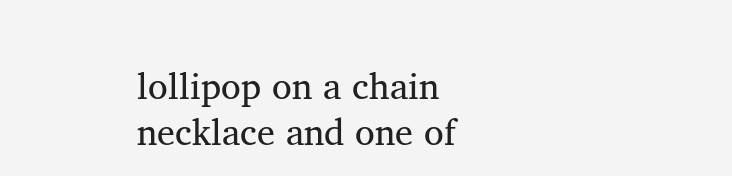lollipop on a chain necklace and one of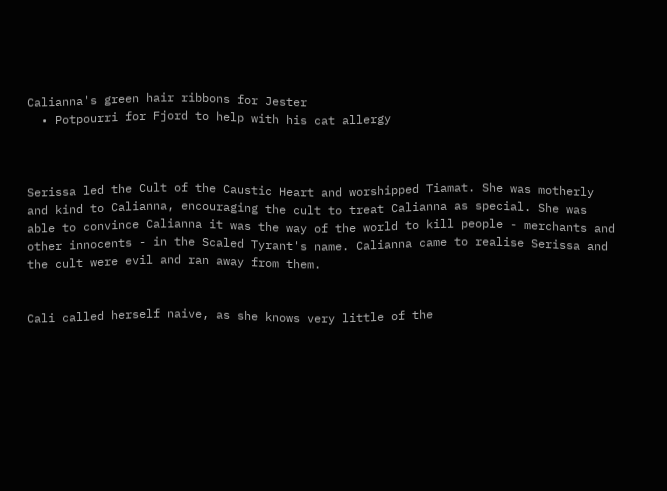Calianna's green hair ribbons for Jester
  • Potpourri for Fjord to help with his cat allergy



Serissa led the Cult of the Caustic Heart and worshipped Tiamat. She was motherly and kind to Calianna, encouraging the cult to treat Calianna as special. She was able to convince Calianna it was the way of the world to kill people - merchants and other innocents - in the Scaled Tyrant's name. Calianna came to realise Serissa and the cult were evil and ran away from them.


Cali called herself naive, as she knows very little of the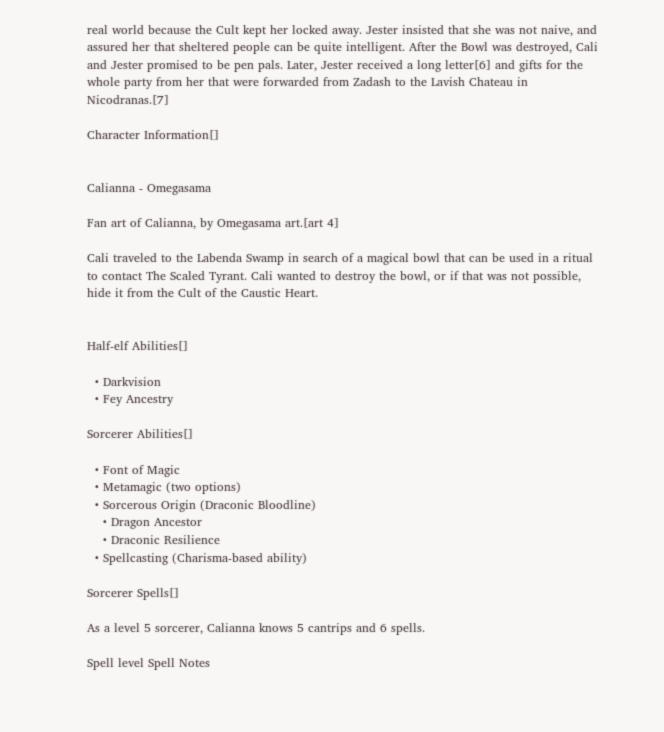real world because the Cult kept her locked away. Jester insisted that she was not naive, and assured her that sheltered people can be quite intelligent. After the Bowl was destroyed, Cali and Jester promised to be pen pals. Later, Jester received a long letter[6] and gifts for the whole party from her that were forwarded from Zadash to the Lavish Chateau in Nicodranas.[7]

Character Information[]


Calianna - Omegasama

Fan art of Calianna, by Omegasama art.[art 4]

Cali traveled to the Labenda Swamp in search of a magical bowl that can be used in a ritual to contact The Scaled Tyrant. Cali wanted to destroy the bowl, or if that was not possible, hide it from the Cult of the Caustic Heart.


Half-elf Abilities[]

  • Darkvision
  • Fey Ancestry

Sorcerer Abilities[]

  • Font of Magic
  • Metamagic (two options)
  • Sorcerous Origin (Draconic Bloodline)
    • Dragon Ancestor
    • Draconic Resilience
  • Spellcasting (Charisma-based ability)

Sorcerer Spells[]

As a level 5 sorcerer, Calianna knows 5 cantrips and 6 spells.

Spell level Spell Notes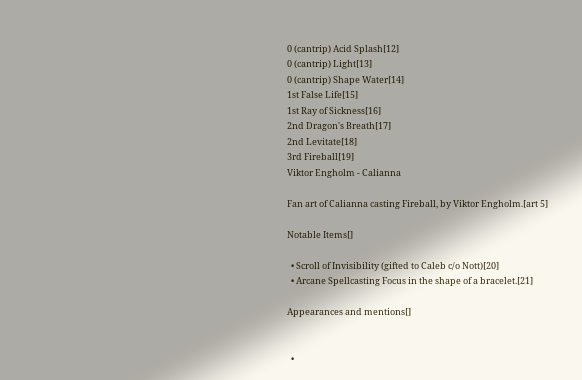0 (cantrip) Acid Splash[12]
0 (cantrip) Light[13]
0 (cantrip) Shape Water[14]
1st False Life[15]
1st Ray of Sickness[16]
2nd Dragon's Breath[17]
2nd Levitate[18]
3rd Fireball[19]
Viktor Engholm - Calianna

Fan art of Calianna casting Fireball, by Viktor Engholm.[art 5]

Notable Items[]

  • Scroll of Invisibility (gifted to Caleb c/o Nott)[20]
  • Arcane Spellcasting Focus in the shape of a bracelet.[21]

Appearances and mentions[]


  •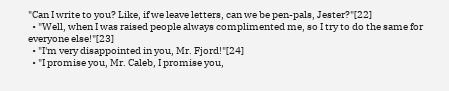"Can I write to you? Like, if we leave letters, can we be pen-pals, Jester?"[22]
  • "Well, when I was raised people always complimented me, so I try to do the same for everyone else!"[23]
  • "I'm very disappointed in you, Mr. Fjord!"[24]
  • "I promise you, Mr. Caleb, I promise you,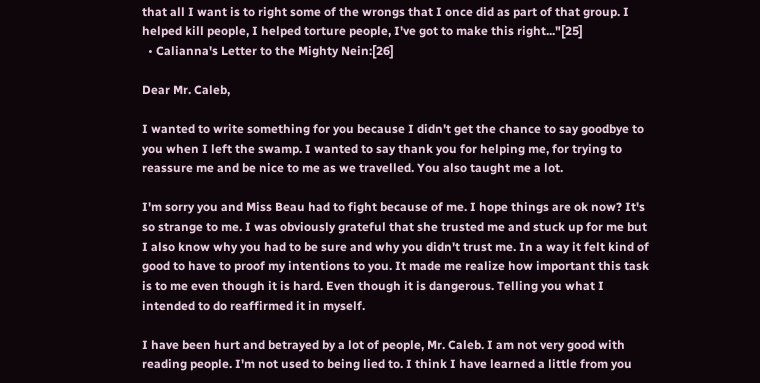that all I want is to right some of the wrongs that I once did as part of that group. I helped kill people, I helped torture people, I've got to make this right..."[25]
  • Calianna's Letter to the Mighty Nein:[26]

Dear Mr. Caleb,

I wanted to write something for you because I didn't get the chance to say goodbye to you when I left the swamp. I wanted to say thank you for helping me, for trying to reassure me and be nice to me as we travelled. You also taught me a lot.

I'm sorry you and Miss Beau had to fight because of me. I hope things are ok now? It's so strange to me. I was obviously grateful that she trusted me and stuck up for me but I also know why you had to be sure and why you didn't trust me. In a way it felt kind of good to have to proof my intentions to you. It made me realize how important this task is to me even though it is hard. Even though it is dangerous. Telling you what I intended to do reaffirmed it in myself.

I have been hurt and betrayed by a lot of people, Mr. Caleb. I am not very good with reading people. I'm not used to being lied to. I think I have learned a little from you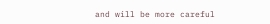and will be more careful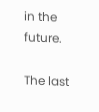in the future.

The last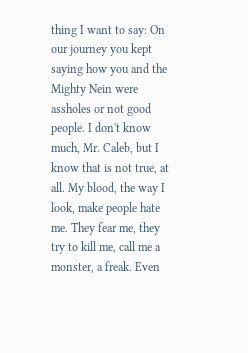thing I want to say: On our journey you kept saying how you and the Mighty Nein were assholes or not good people. I don't know much, Mr. Caleb, but I know that is not true, at all. My blood, the way I look, make people hate me. They fear me, they try to kill me, call me a monster, a freak. Even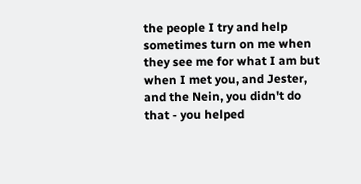the people I try and help sometimes turn on me when they see me for what I am but when I met you, and Jester, and the Nein, you didn't do that - you helped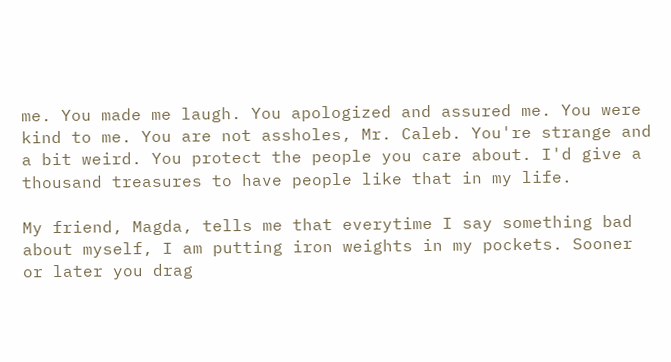me. You made me laugh. You apologized and assured me. You were kind to me. You are not assholes, Mr. Caleb. You're strange and a bit weird. You protect the people you care about. I'd give a thousand treasures to have people like that in my life.

My friend, Magda, tells me that everytime I say something bad about myself, I am putting iron weights in my pockets. Sooner or later you drag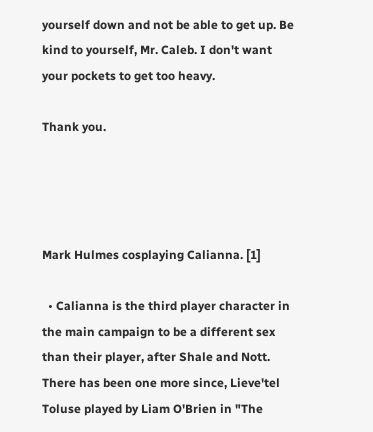yourself down and not be able to get up. Be kind to yourself, Mr. Caleb. I don't want your pockets to get too heavy.

Thank you.




Mark Hulmes cosplaying Calianna. [1]

  • Calianna is the third player character in the main campaign to be a different sex than their player, after Shale and Nott. There has been one more since, Lieve'tel Toluse played by Liam O'Brien in "The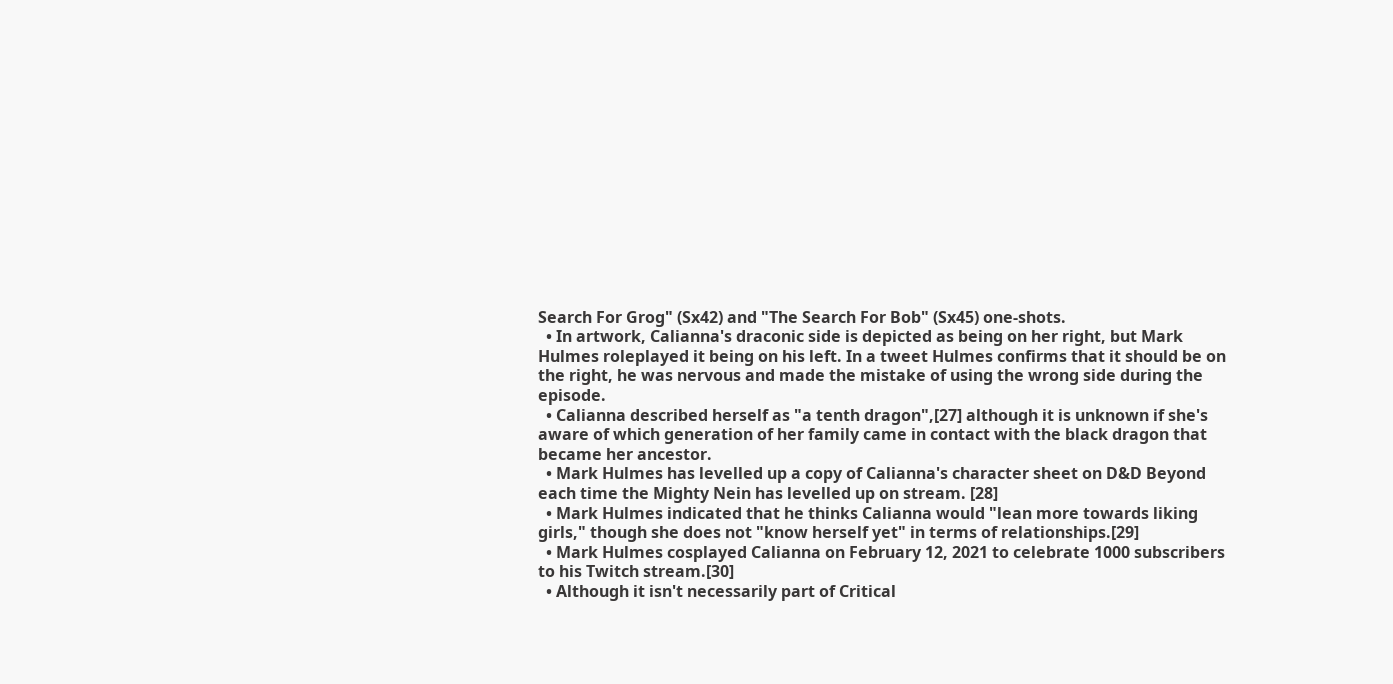Search For Grog" (Sx42) and "The Search For Bob" (Sx45) one-shots.
  • In artwork, Calianna's draconic side is depicted as being on her right, but Mark Hulmes roleplayed it being on his left. In a tweet Hulmes confirms that it should be on the right, he was nervous and made the mistake of using the wrong side during the episode.
  • Calianna described herself as "a tenth dragon",[27] although it is unknown if she's aware of which generation of her family came in contact with the black dragon that became her ancestor.
  • Mark Hulmes has levelled up a copy of Calianna's character sheet on D&D Beyond each time the Mighty Nein has levelled up on stream. [28]
  • Mark Hulmes indicated that he thinks Calianna would "lean more towards liking girls," though she does not "know herself yet" in terms of relationships.[29]
  • Mark Hulmes cosplayed Calianna on February 12, 2021 to celebrate 1000 subscribers to his Twitch stream.[30]
  • Although it isn't necessarily part of Critical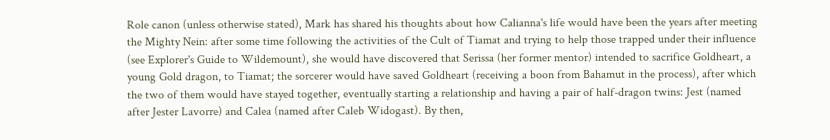Role canon (unless otherwise stated), Mark has shared his thoughts about how Calianna's life would have been the years after meeting the Mighty Nein: after some time following the activities of the Cult of Tiamat and trying to help those trapped under their influence (see Explorer's Guide to Wildemount), she would have discovered that Serissa (her former mentor) intended to sacrifice Goldheart, a young Gold dragon, to Tiamat; the sorcerer would have saved Goldheart (receiving a boon from Bahamut in the process), after which the two of them would have stayed together, eventually starting a relationship and having a pair of half-dragon twins: Jest (named after Jester Lavorre) and Calea (named after Caleb Widogast). By then,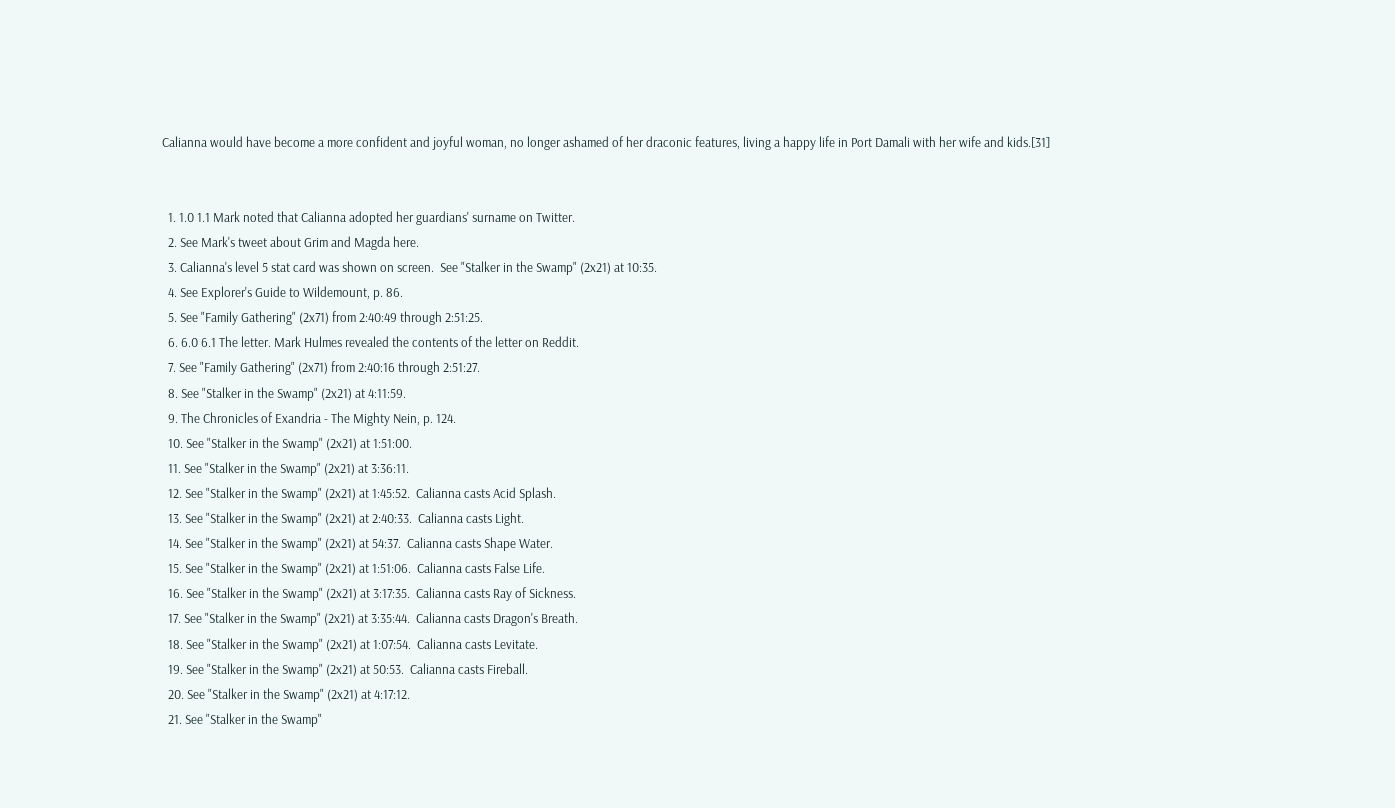Calianna would have become a more confident and joyful woman, no longer ashamed of her draconic features, living a happy life in Port Damali with her wife and kids.[31]


  1. 1.0 1.1 Mark noted that Calianna adopted her guardians' surname on Twitter.
  2. See Mark's tweet about Grim and Magda here.
  3. Calianna's level 5 stat card was shown on screen.  See "Stalker in the Swamp" (2x21) at 10:35.
  4. See Explorer's Guide to Wildemount, p. 86.
  5. See "Family Gathering" (2x71) from 2:40:49 through 2:51:25.
  6. 6.0 6.1 The letter. Mark Hulmes revealed the contents of the letter on Reddit.
  7. See "Family Gathering" (2x71) from 2:40:16 through 2:51:27.
  8. See "Stalker in the Swamp" (2x21) at 4:11:59.
  9. The Chronicles of Exandria - The Mighty Nein, p. 124.
  10. See "Stalker in the Swamp" (2x21) at 1:51:00.
  11. See "Stalker in the Swamp" (2x21) at 3:36:11.
  12. See "Stalker in the Swamp" (2x21) at 1:45:52.  Calianna casts Acid Splash.
  13. See "Stalker in the Swamp" (2x21) at 2:40:33.  Calianna casts Light.
  14. See "Stalker in the Swamp" (2x21) at 54:37.  Calianna casts Shape Water.
  15. See "Stalker in the Swamp" (2x21) at 1:51:06.  Calianna casts False Life.
  16. See "Stalker in the Swamp" (2x21) at 3:17:35.  Calianna casts Ray of Sickness.
  17. See "Stalker in the Swamp" (2x21) at 3:35:44.  Calianna casts Dragon's Breath.
  18. See "Stalker in the Swamp" (2x21) at 1:07:54.  Calianna casts Levitate.
  19. See "Stalker in the Swamp" (2x21) at 50:53.  Calianna casts Fireball.
  20. See "Stalker in the Swamp" (2x21) at 4:17:12.
  21. See "Stalker in the Swamp"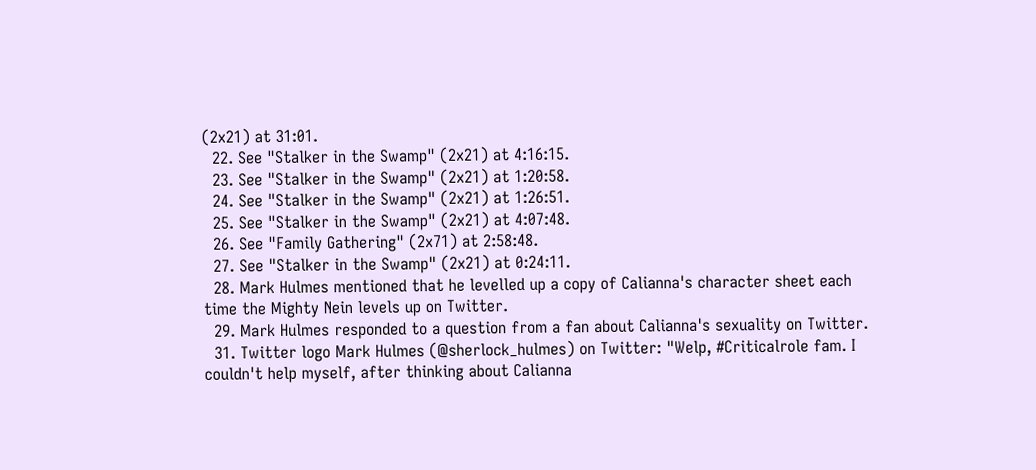(2x21) at 31:01.
  22. See "Stalker in the Swamp" (2x21) at 4:16:15.
  23. See "Stalker in the Swamp" (2x21) at 1:20:58.
  24. See "Stalker in the Swamp" (2x21) at 1:26:51.
  25. See "Stalker in the Swamp" (2x21) at 4:07:48.
  26. See "Family Gathering" (2x71) at 2:58:48.
  27. See "Stalker in the Swamp" (2x21) at 0:24:11.
  28. Mark Hulmes mentioned that he levelled up a copy of Calianna's character sheet each time the Mighty Nein levels up on Twitter.
  29. Mark Hulmes responded to a question from a fan about Calianna's sexuality on Twitter.
  31. Twitter logo Mark Hulmes (@sherlock_hulmes) on Twitter: "Welp, #Criticalrole fam. I couldn't help myself, after thinking about Calianna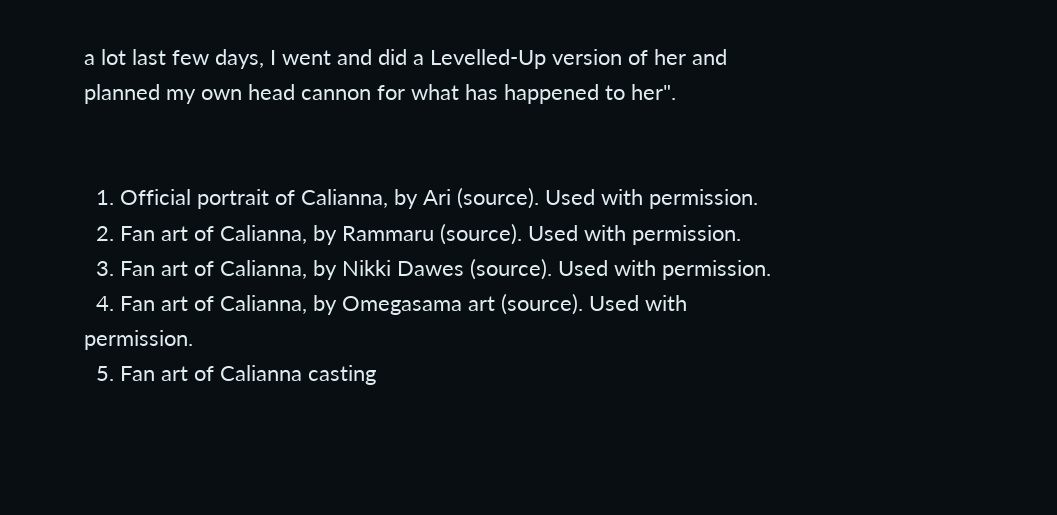a lot last few days, I went and did a Levelled-Up version of her and planned my own head cannon for what has happened to her".


  1. Official portrait of Calianna, by Ari (source). Used with permission.
  2. Fan art of Calianna, by Rammaru (source). Used with permission.
  3. Fan art of Calianna, by Nikki Dawes (source). Used with permission.
  4. Fan art of Calianna, by Omegasama art (source). Used with permission.
  5. Fan art of Calianna casting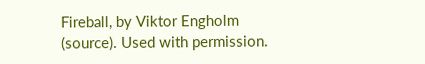Fireball, by Viktor Engholm (source). Used with permission.